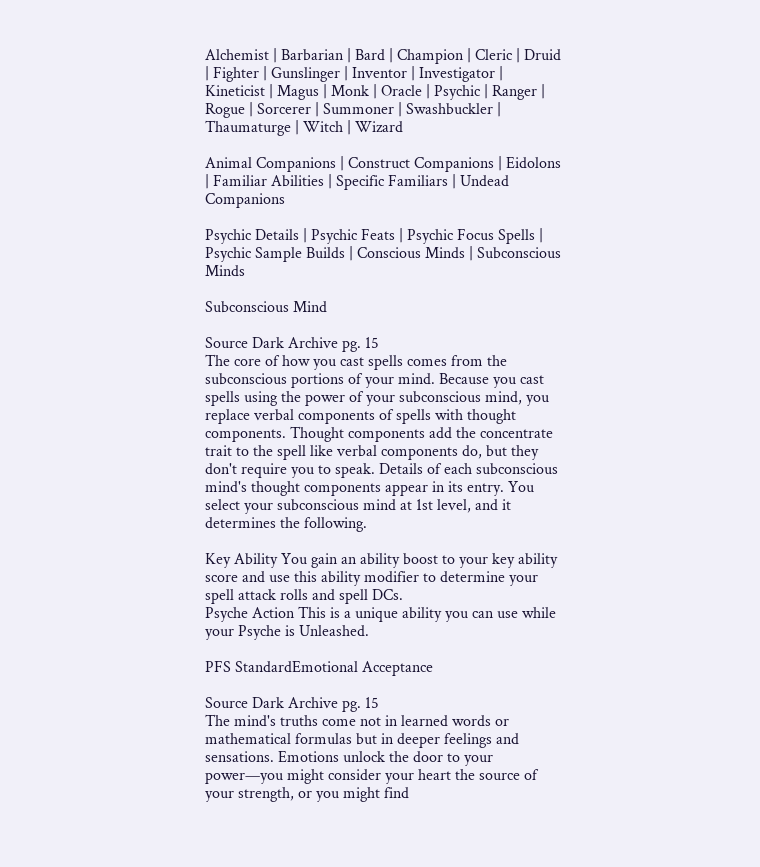Alchemist | Barbarian | Bard | Champion | Cleric | Druid | Fighter | Gunslinger | Inventor | Investigator | Kineticist | Magus | Monk | Oracle | Psychic | Ranger | Rogue | Sorcerer | Summoner | Swashbuckler | Thaumaturge | Witch | Wizard

Animal Companions | Construct Companions | Eidolons | Familiar Abilities | Specific Familiars | Undead Companions

Psychic Details | Psychic Feats | Psychic Focus Spells | Psychic Sample Builds | Conscious Minds | Subconscious Minds

Subconscious Mind

Source Dark Archive pg. 15
The core of how you cast spells comes from the subconscious portions of your mind. Because you cast spells using the power of your subconscious mind, you replace verbal components of spells with thought components. Thought components add the concentrate trait to the spell like verbal components do, but they don't require you to speak. Details of each subconscious mind's thought components appear in its entry. You select your subconscious mind at 1st level, and it determines the following.

Key Ability You gain an ability boost to your key ability score and use this ability modifier to determine your spell attack rolls and spell DCs.
Psyche Action This is a unique ability you can use while your Psyche is Unleashed.

PFS StandardEmotional Acceptance

Source Dark Archive pg. 15
The mind's truths come not in learned words or mathematical formulas but in deeper feelings and sensations. Emotions unlock the door to your power—you might consider your heart the source of your strength, or you might find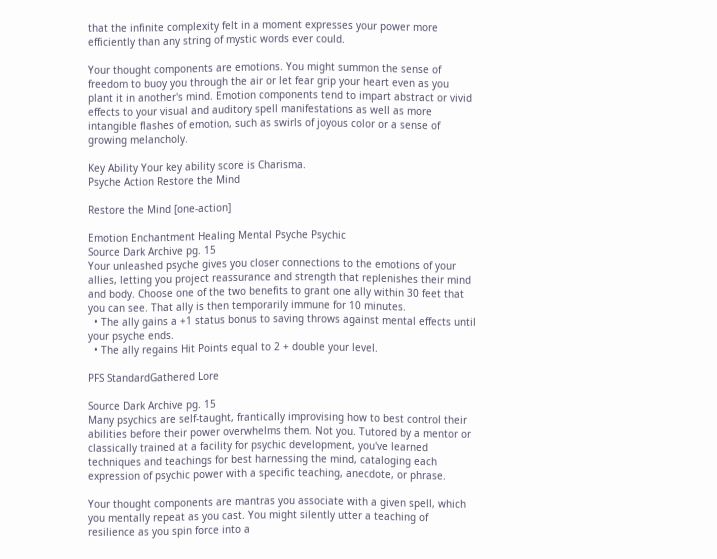that the infinite complexity felt in a moment expresses your power more efficiently than any string of mystic words ever could.

Your thought components are emotions. You might summon the sense of freedom to buoy you through the air or let fear grip your heart even as you plant it in another's mind. Emotion components tend to impart abstract or vivid effects to your visual and auditory spell manifestations as well as more intangible flashes of emotion, such as swirls of joyous color or a sense of growing melancholy.

Key Ability Your key ability score is Charisma.
Psyche Action Restore the Mind

Restore the Mind [one-action]

Emotion Enchantment Healing Mental Psyche Psychic
Source Dark Archive pg. 15
Your unleashed psyche gives you closer connections to the emotions of your allies, letting you project reassurance and strength that replenishes their mind and body. Choose one of the two benefits to grant one ally within 30 feet that you can see. That ally is then temporarily immune for 10 minutes.
  • The ally gains a +1 status bonus to saving throws against mental effects until your psyche ends.
  • The ally regains Hit Points equal to 2 + double your level.

PFS StandardGathered Lore

Source Dark Archive pg. 15
Many psychics are self-taught, frantically improvising how to best control their abilities before their power overwhelms them. Not you. Tutored by a mentor or classically trained at a facility for psychic development, you've learned techniques and teachings for best harnessing the mind, cataloging each expression of psychic power with a specific teaching, anecdote, or phrase.

Your thought components are mantras you associate with a given spell, which you mentally repeat as you cast. You might silently utter a teaching of resilience as you spin force into a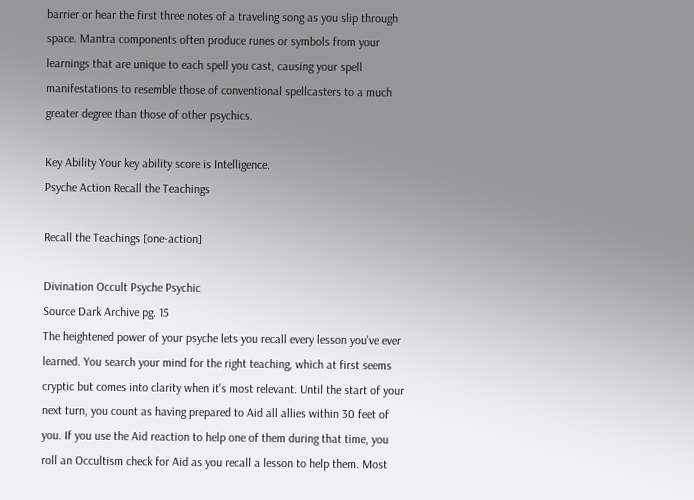barrier or hear the first three notes of a traveling song as you slip through space. Mantra components often produce runes or symbols from your learnings that are unique to each spell you cast, causing your spell manifestations to resemble those of conventional spellcasters to a much greater degree than those of other psychics.

Key Ability Your key ability score is Intelligence.
Psyche Action Recall the Teachings

Recall the Teachings [one-action]

Divination Occult Psyche Psychic
Source Dark Archive pg. 15
The heightened power of your psyche lets you recall every lesson you've ever learned. You search your mind for the right teaching, which at first seems cryptic but comes into clarity when it's most relevant. Until the start of your next turn, you count as having prepared to Aid all allies within 30 feet of you. If you use the Aid reaction to help one of them during that time, you roll an Occultism check for Aid as you recall a lesson to help them. Most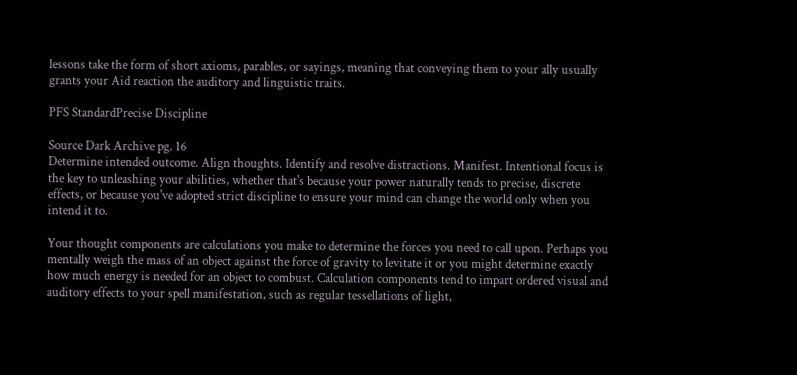lessons take the form of short axioms, parables, or sayings, meaning that conveying them to your ally usually grants your Aid reaction the auditory and linguistic traits.

PFS StandardPrecise Discipline

Source Dark Archive pg. 16
Determine intended outcome. Align thoughts. Identify and resolve distractions. Manifest. Intentional focus is the key to unleashing your abilities, whether that's because your power naturally tends to precise, discrete effects, or because you've adopted strict discipline to ensure your mind can change the world only when you intend it to.

Your thought components are calculations you make to determine the forces you need to call upon. Perhaps you mentally weigh the mass of an object against the force of gravity to levitate it or you might determine exactly how much energy is needed for an object to combust. Calculation components tend to impart ordered visual and auditory effects to your spell manifestation, such as regular tessellations of light,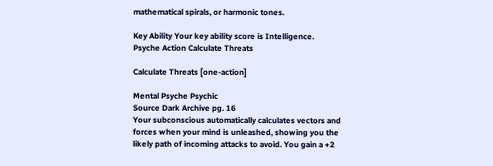mathematical spirals, or harmonic tones.

Key Ability Your key ability score is Intelligence.
Psyche Action Calculate Threats

Calculate Threats [one-action]

Mental Psyche Psychic
Source Dark Archive pg. 16
Your subconscious automatically calculates vectors and forces when your mind is unleashed, showing you the likely path of incoming attacks to avoid. You gain a +2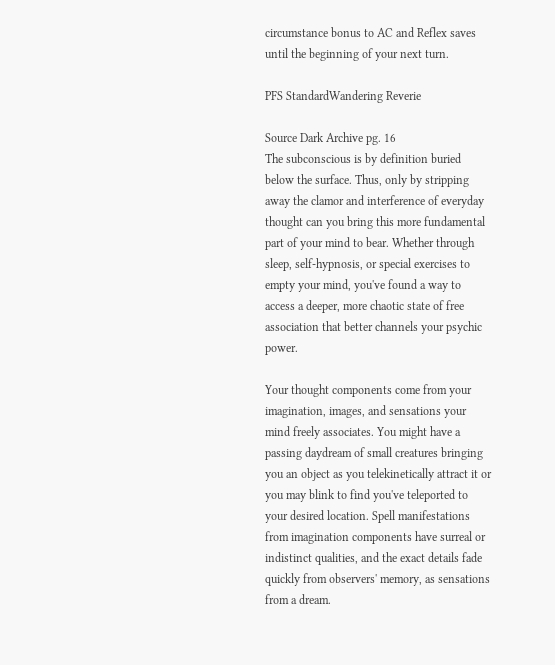circumstance bonus to AC and Reflex saves until the beginning of your next turn.

PFS StandardWandering Reverie

Source Dark Archive pg. 16
The subconscious is by definition buried below the surface. Thus, only by stripping away the clamor and interference of everyday thought can you bring this more fundamental part of your mind to bear. Whether through sleep, self-hypnosis, or special exercises to empty your mind, you've found a way to access a deeper, more chaotic state of free association that better channels your psychic power.

Your thought components come from your imagination, images, and sensations your mind freely associates. You might have a passing daydream of small creatures bringing you an object as you telekinetically attract it or you may blink to find you've teleported to your desired location. Spell manifestations from imagination components have surreal or indistinct qualities, and the exact details fade quickly from observers' memory, as sensations from a dream.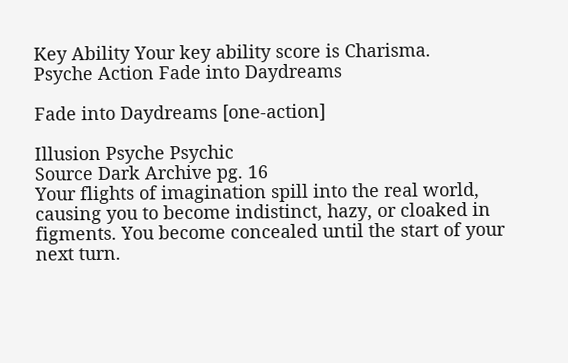Key Ability Your key ability score is Charisma.
Psyche Action Fade into Daydreams

Fade into Daydreams [one-action]

Illusion Psyche Psychic
Source Dark Archive pg. 16
Your flights of imagination spill into the real world, causing you to become indistinct, hazy, or cloaked in figments. You become concealed until the start of your next turn.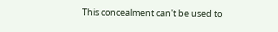This concealment can't be used to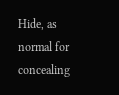Hide, as normal for concealing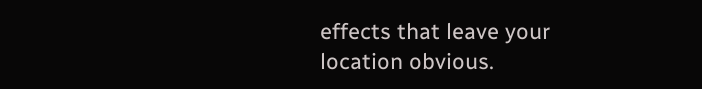effects that leave your location obvious.